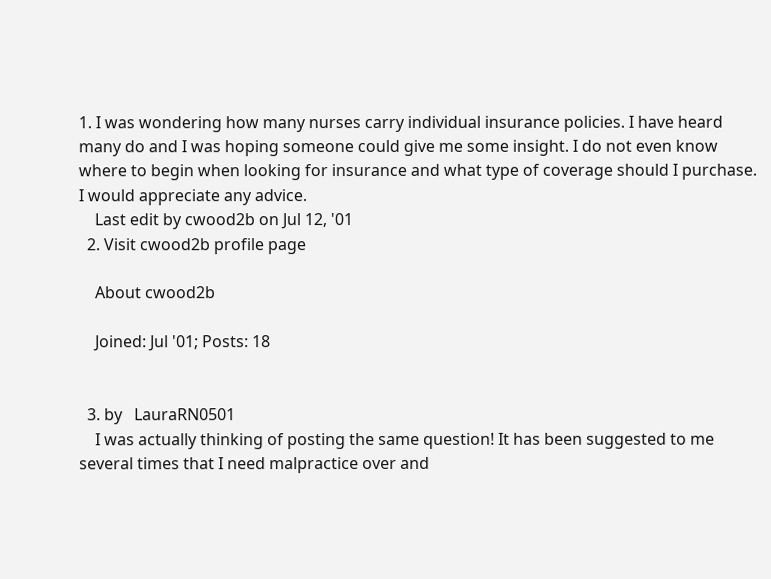1. I was wondering how many nurses carry individual insurance policies. I have heard many do and I was hoping someone could give me some insight. I do not even know where to begin when looking for insurance and what type of coverage should I purchase. I would appreciate any advice.
    Last edit by cwood2b on Jul 12, '01
  2. Visit cwood2b profile page

    About cwood2b

    Joined: Jul '01; Posts: 18


  3. by   LauraRN0501
    I was actually thinking of posting the same question! It has been suggested to me several times that I need malpractice over and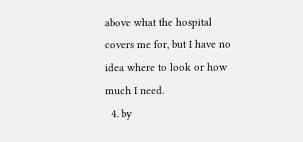above what the hospital covers me for, but I have no idea where to look or how much I need.
  4. by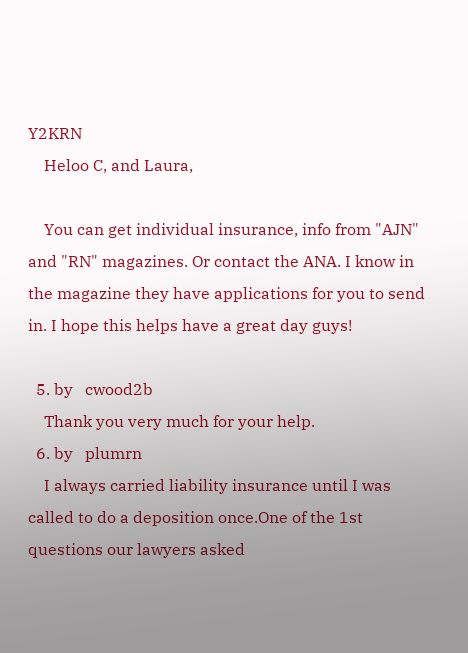Y2KRN
    Heloo C, and Laura,

    You can get individual insurance, info from "AJN" and "RN" magazines. Or contact the ANA. I know in the magazine they have applications for you to send in. I hope this helps have a great day guys!

  5. by   cwood2b
    Thank you very much for your help.
  6. by   plumrn
    I always carried liability insurance until I was called to do a deposition once.One of the 1st questions our lawyers asked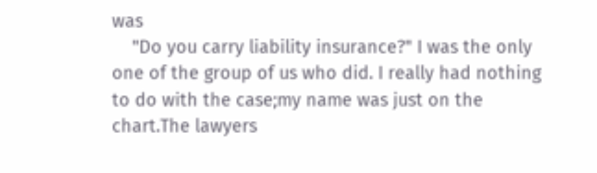was
    "Do you carry liability insurance?" I was the only one of the group of us who did. I really had nothing to do with the case;my name was just on the chart.The lawyers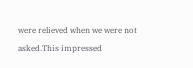were relieved when we were not asked.This impressed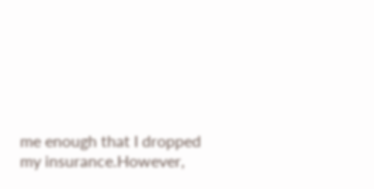me enough that I dropped my insurance.However,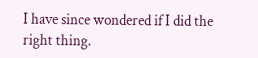I have since wondered if I did the right thing.